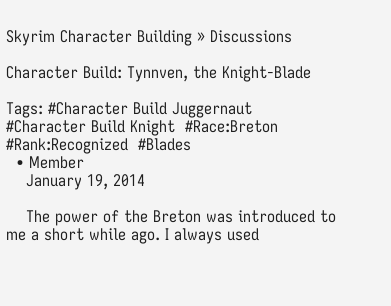Skyrim Character Building » Discussions

Character Build: Tynnven, the Knight-Blade

Tags: #Character Build Juggernaut  #Character Build Knight  #Race:Breton  #Rank:Recognized  #Blades
  • Member
    January 19, 2014

    The power of the Breton was introduced to me a short while ago. I always used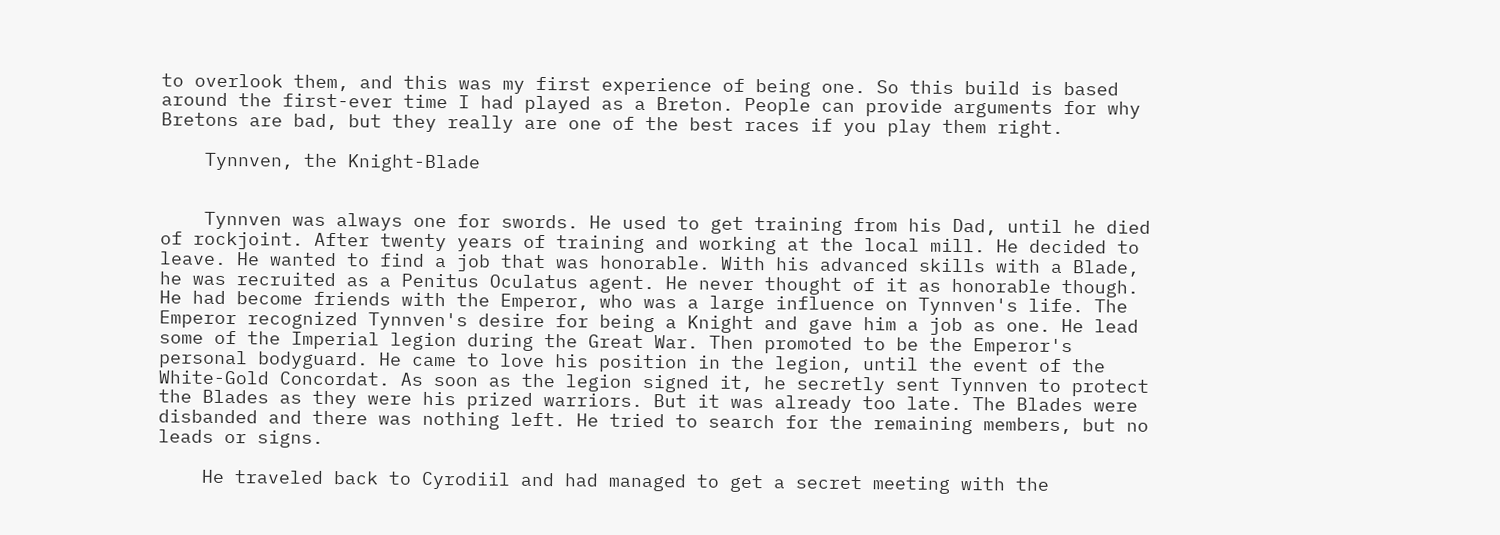to overlook them, and this was my first experience of being one. So this build is based around the first-ever time I had played as a Breton. People can provide arguments for why Bretons are bad, but they really are one of the best races if you play them right.

    Tynnven, the Knight-Blade


    Tynnven was always one for swords. He used to get training from his Dad, until he died of rockjoint. After twenty years of training and working at the local mill. He decided to leave. He wanted to find a job that was honorable. With his advanced skills with a Blade, he was recruited as a Penitus Oculatus agent. He never thought of it as honorable though. He had become friends with the Emperor, who was a large influence on Tynnven's life. The Emperor recognized Tynnven's desire for being a Knight and gave him a job as one. He lead some of the Imperial legion during the Great War. Then promoted to be the Emperor's personal bodyguard. He came to love his position in the legion, until the event of the White-Gold Concordat. As soon as the legion signed it, he secretly sent Tynnven to protect the Blades as they were his prized warriors. But it was already too late. The Blades were disbanded and there was nothing left. He tried to search for the remaining members, but no leads or signs.

    He traveled back to Cyrodiil and had managed to get a secret meeting with the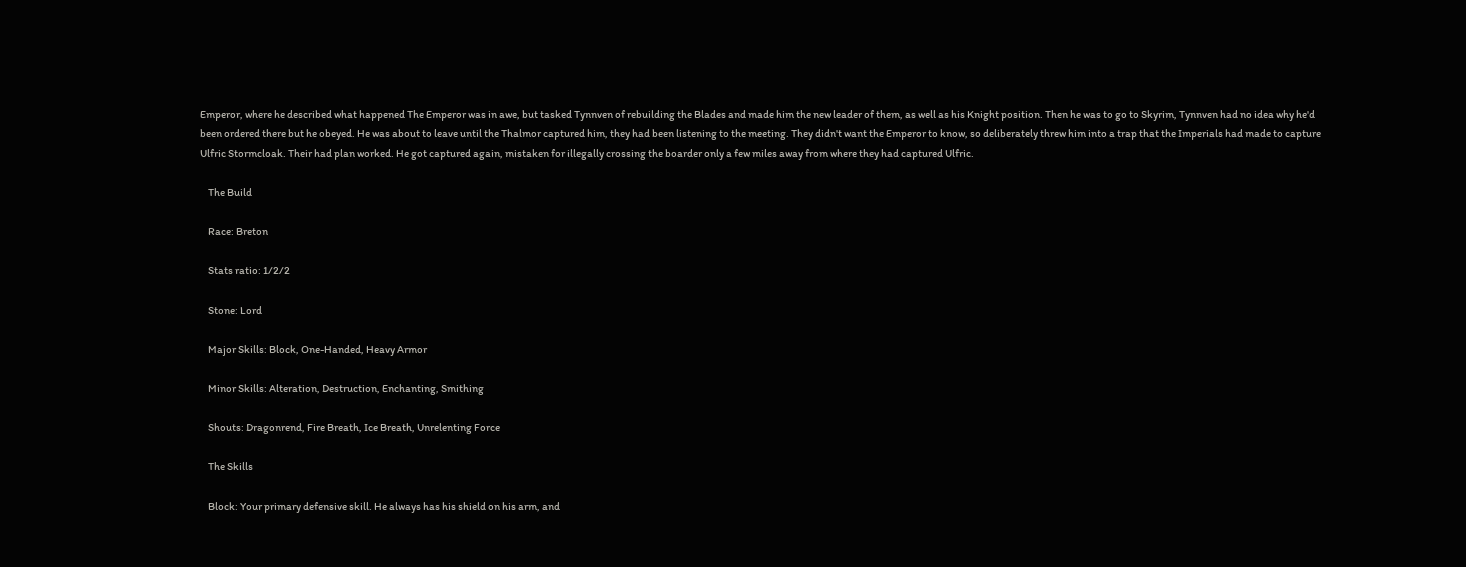Emperor, where he described what happened The Emperor was in awe, but tasked Tynnven of rebuilding the Blades and made him the new leader of them, as well as his Knight position. Then he was to go to Skyrim, Tynnven had no idea why he'd been ordered there but he obeyed. He was about to leave until the Thalmor captured him, they had been listening to the meeting. They didn't want the Emperor to know, so deliberately threw him into a trap that the Imperials had made to capture Ulfric Stormcloak. Their had plan worked. He got captured again, mistaken for illegally crossing the boarder only a few miles away from where they had captured Ulfric.

    The Build

    Race: Breton

    Stats ratio: 1/2/2

    Stone: Lord

    Major Skills: Block, One-Handed, Heavy Armor

    Minor Skills: Alteration, Destruction, Enchanting, Smithing

    Shouts: Dragonrend, Fire Breath, Ice Breath, Unrelenting Force

    The Skills

    Block: Your primary defensive skill. He always has his shield on his arm, and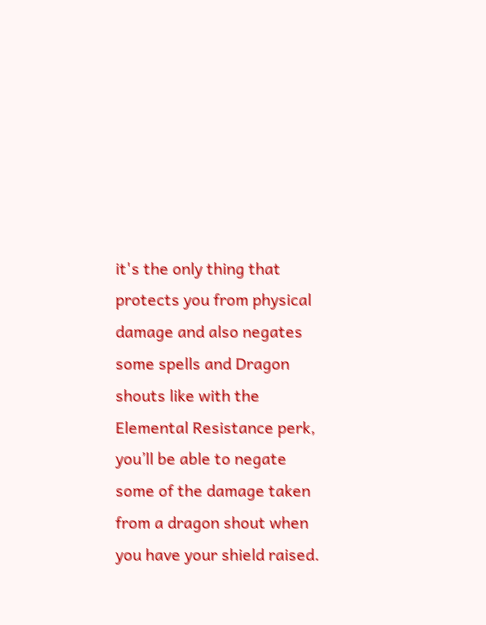it's the only thing that protects you from physical damage and also negates some spells and Dragon shouts like with the Elemental Resistance perk, you’ll be able to negate some of the damage taken from a dragon shout when you have your shield raised.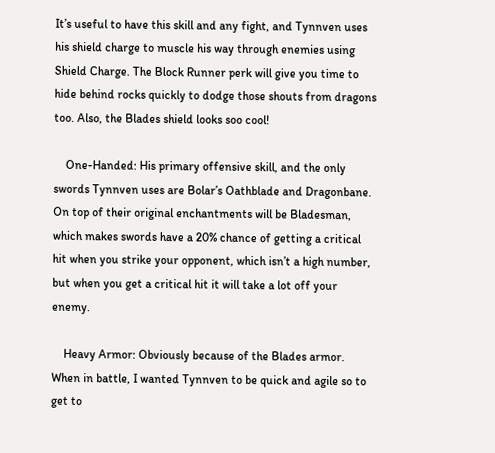It’s useful to have this skill and any fight, and Tynnven uses his shield charge to muscle his way through enemies using Shield Charge. The Block Runner perk will give you time to hide behind rocks quickly to dodge those shouts from dragons too. Also, the Blades shield looks soo cool!

    One-Handed: His primary offensive skill, and the only swords Tynnven uses are Bolar’s Oathblade and Dragonbane. On top of their original enchantments will be Bladesman, which makes swords have a 20% chance of getting a critical hit when you strike your opponent, which isn’t a high number, but when you get a critical hit it will take a lot off your enemy.

    Heavy Armor: Obviously because of the Blades armor. When in battle, I wanted Tynnven to be quick and agile so to get to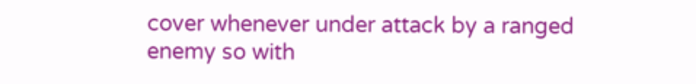cover whenever under attack by a ranged enemy so with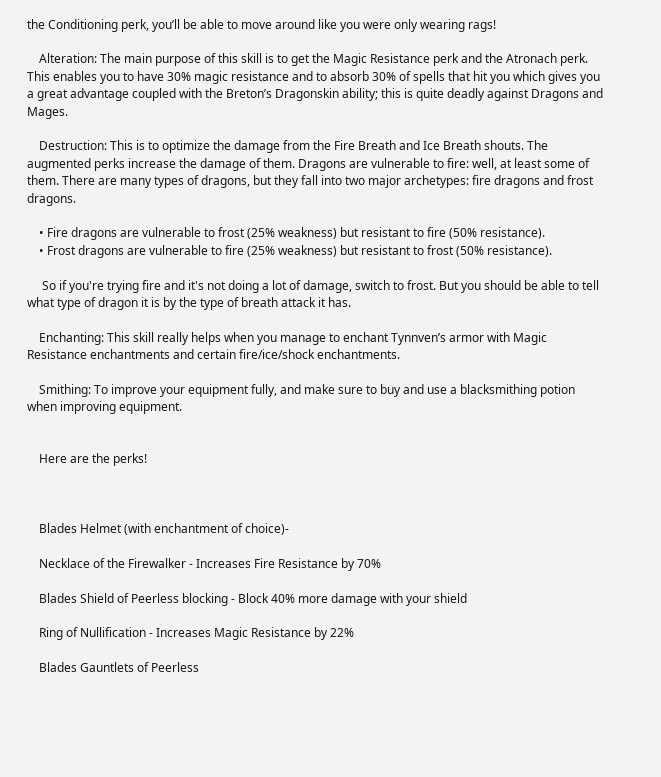the Conditioning perk, you’ll be able to move around like you were only wearing rags!

    Alteration: The main purpose of this skill is to get the Magic Resistance perk and the Atronach perk. This enables you to have 30% magic resistance and to absorb 30% of spells that hit you which gives you a great advantage coupled with the Breton’s Dragonskin ability; this is quite deadly against Dragons and Mages.

    Destruction: This is to optimize the damage from the Fire Breath and Ice Breath shouts. The augmented perks increase the damage of them. Dragons are vulnerable to fire: well, at least some of them. There are many types of dragons, but they fall into two major archetypes: fire dragons and frost dragons.

    • Fire dragons are vulnerable to frost (25% weakness) but resistant to fire (50% resistance).
    • Frost dragons are vulnerable to fire (25% weakness) but resistant to frost (50% resistance).

     So if you're trying fire and it's not doing a lot of damage, switch to frost. But you should be able to tell what type of dragon it is by the type of breath attack it has.

    Enchanting: This skill really helps when you manage to enchant Tynnven’s armor with Magic Resistance enchantments and certain fire/ice/shock enchantments.

    Smithing: To improve your equipment fully, and make sure to buy and use a blacksmithing potion when improving equipment.


    Here are the perks!



    Blades Helmet (with enchantment of choice)-

    Necklace of the Firewalker - Increases Fire Resistance by 70%

    Blades Shield of Peerless blocking - Block 40% more damage with your shield

    Ring of Nullification - Increases Magic Resistance by 22%

    Blades Gauntlets of Peerless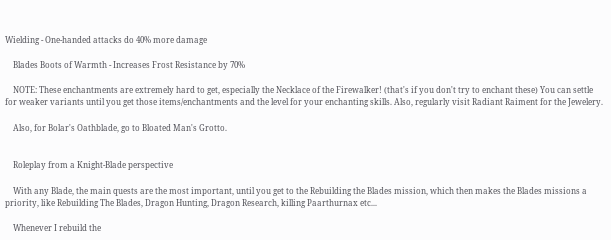Wielding - One-handed attacks do 40% more damage

    Blades Boots of Warmth - Increases Frost Resistance by 70%

    NOTE: These enchantments are extremely hard to get, especially the Necklace of the Firewalker! (that's if you don't try to enchant these) You can settle for weaker variants until you get those items/enchantments and the level for your enchanting skills. Also, regularly visit Radiant Raiment for the Jewelery.

    Also, for Bolar's Oathblade, go to Bloated Man's Grotto.


    Roleplay from a Knight-Blade perspective

    With any Blade, the main quests are the most important, until you get to the Rebuilding the Blades mission, which then makes the Blades missions a priority, like Rebuilding The Blades, Dragon Hunting, Dragon Research, killing Paarthurnax etc...

    Whenever I rebuild the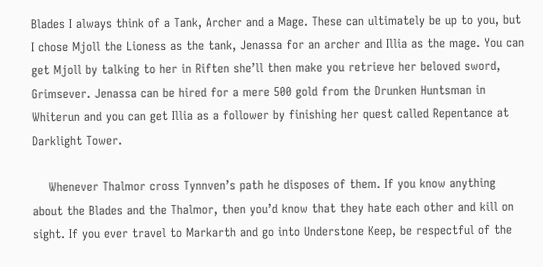Blades I always think of a Tank, Archer and a Mage. These can ultimately be up to you, but I chose Mjoll the Lioness as the tank, Jenassa for an archer and Illia as the mage. You can get Mjoll by talking to her in Riften she’ll then make you retrieve her beloved sword, Grimsever. Jenassa can be hired for a mere 500 gold from the Drunken Huntsman in Whiterun and you can get Illia as a follower by finishing her quest called Repentance at Darklight Tower.

    Whenever Thalmor cross Tynnven’s path he disposes of them. If you know anything about the Blades and the Thalmor, then you’d know that they hate each other and kill on sight. If you ever travel to Markarth and go into Understone Keep, be respectful of the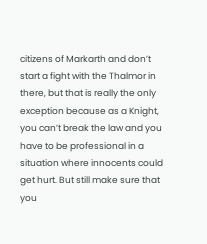citizens of Markarth and don’t start a fight with the Thalmor in there, but that is really the only exception because as a Knight, you can’t break the law and you have to be professional in a situation where innocents could get hurt. But still make sure that you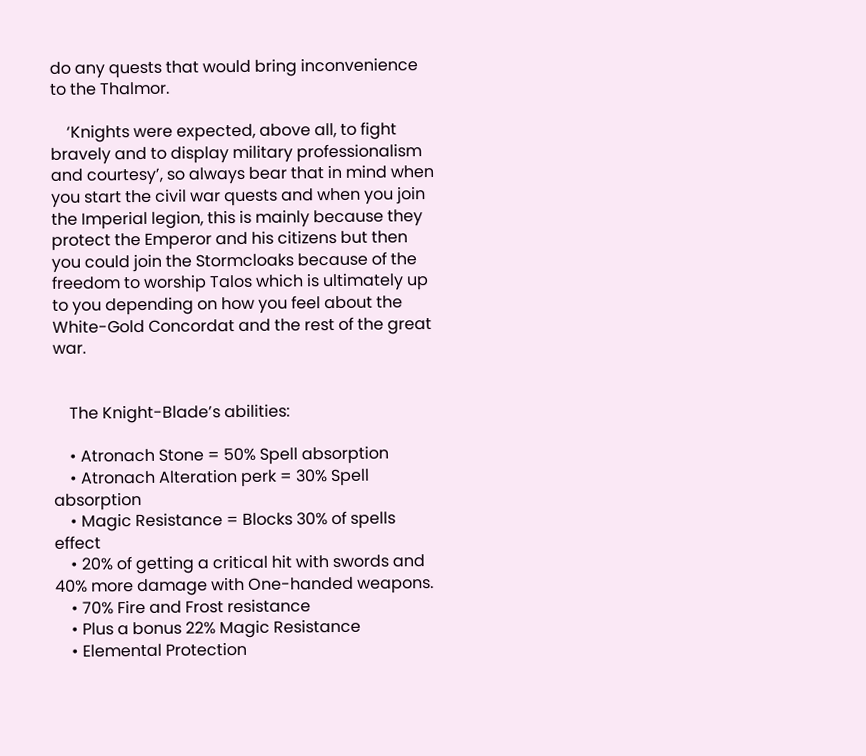do any quests that would bring inconvenience to the Thalmor.

    ‘Knights were expected, above all, to fight bravely and to display military professionalism and courtesy’, so always bear that in mind when you start the civil war quests and when you join the Imperial legion, this is mainly because they protect the Emperor and his citizens but then you could join the Stormcloaks because of the freedom to worship Talos which is ultimately up to you depending on how you feel about the White-Gold Concordat and the rest of the great war.


    The Knight-Blade’s abilities:

    • Atronach Stone = 50% Spell absorption
    • Atronach Alteration perk = 30% Spell absorption
    • Magic Resistance = Blocks 30% of spells effect
    • 20% of getting a critical hit with swords and 40% more damage with One-handed weapons.
    • 70% Fire and Frost resistance
    • Plus a bonus 22% Magic Resistance
    • Elemental Protection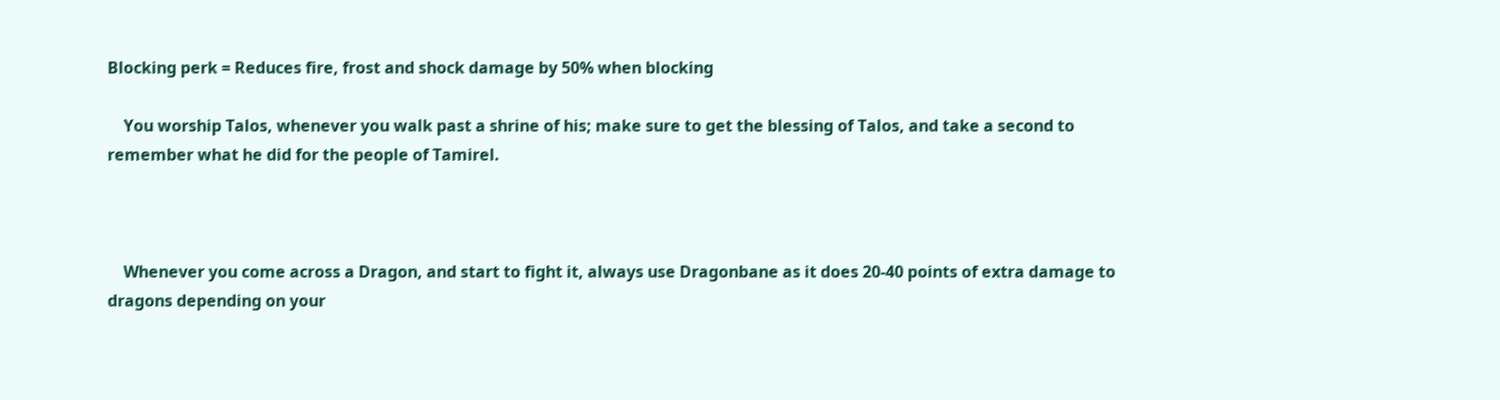Blocking perk = Reduces fire, frost and shock damage by 50% when blocking

    You worship Talos, whenever you walk past a shrine of his; make sure to get the blessing of Talos, and take a second to remember what he did for the people of Tamirel.



    Whenever you come across a Dragon, and start to fight it, always use Dragonbane as it does 20-40 points of extra damage to dragons depending on your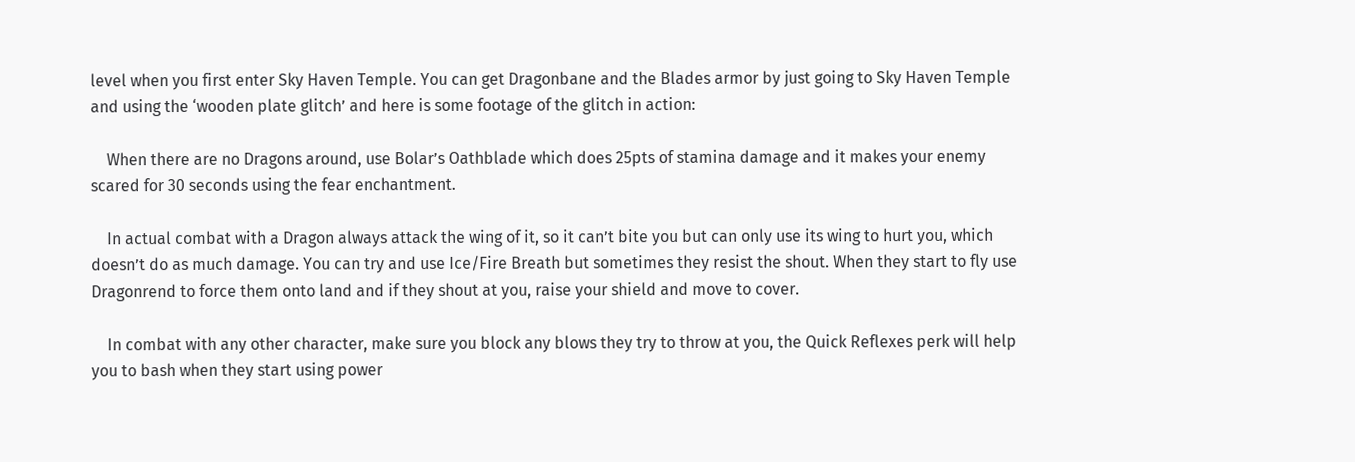level when you first enter Sky Haven Temple. You can get Dragonbane and the Blades armor by just going to Sky Haven Temple and using the ‘wooden plate glitch’ and here is some footage of the glitch in action:

    When there are no Dragons around, use Bolar’s Oathblade which does 25pts of stamina damage and it makes your enemy scared for 30 seconds using the fear enchantment.

    In actual combat with a Dragon always attack the wing of it, so it can’t bite you but can only use its wing to hurt you, which doesn’t do as much damage. You can try and use Ice/Fire Breath but sometimes they resist the shout. When they start to fly use Dragonrend to force them onto land and if they shout at you, raise your shield and move to cover.

    In combat with any other character, make sure you block any blows they try to throw at you, the Quick Reflexes perk will help you to bash when they start using power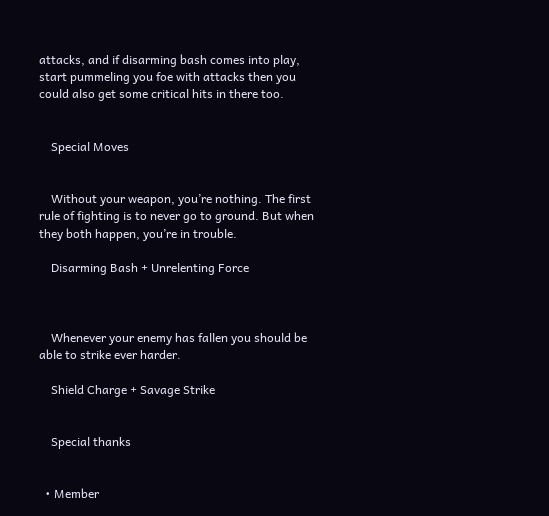attacks, and if disarming bash comes into play, start pummeling you foe with attacks then you could also get some critical hits in there too.


    Special Moves


    Without your weapon, you’re nothing. The first rule of fighting is to never go to ground. But when they both happen, you’re in trouble.

    Disarming Bash + Unrelenting Force



    Whenever your enemy has fallen you should be able to strike ever harder.

    Shield Charge + Savage Strike


    Special thanks


  • Member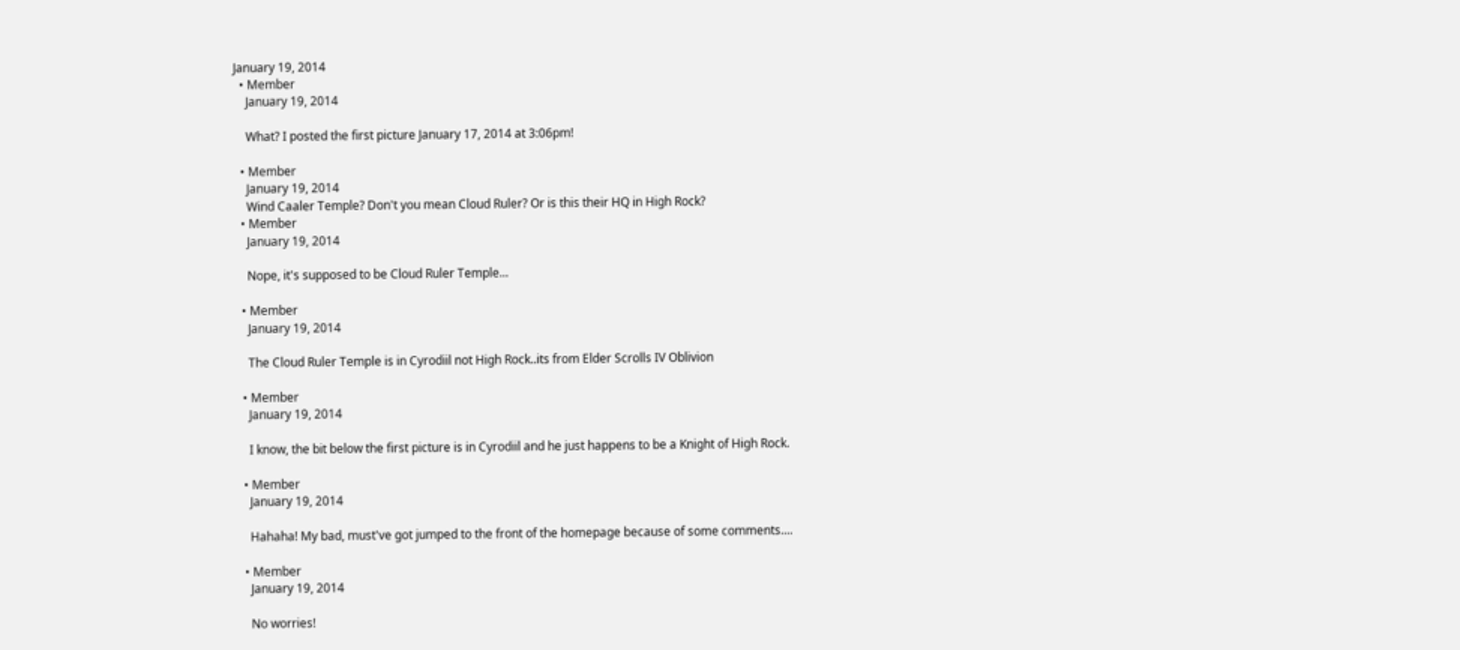January 19, 2014
  • Member
    January 19, 2014

    What? I posted the first picture January 17, 2014 at 3:06pm!

  • Member
    January 19, 2014
    Wind Caaler Temple? Don't you mean Cloud Ruler? Or is this their HQ in High Rock?
  • Member
    January 19, 2014

    Nope, it's supposed to be Cloud Ruler Temple...

  • Member
    January 19, 2014

    The Cloud Ruler Temple is in Cyrodiil not High Rock..its from Elder Scrolls IV Oblivion

  • Member
    January 19, 2014

    I know, the bit below the first picture is in Cyrodiil and he just happens to be a Knight of High Rock.

  • Member
    January 19, 2014

    Hahaha! My bad, must've got jumped to the front of the homepage because of some comments....

  • Member
    January 19, 2014

    No worries!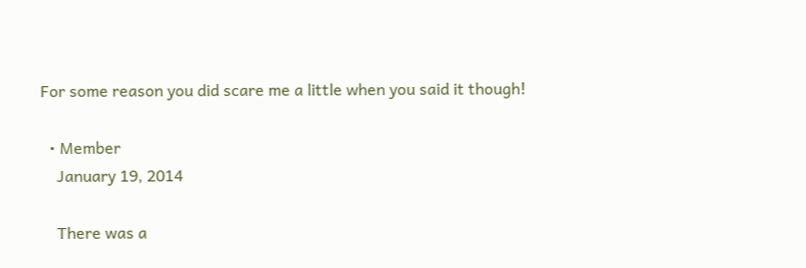For some reason you did scare me a little when you said it though!

  • Member
    January 19, 2014

    There was a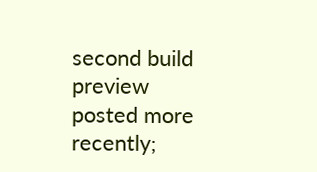second build preview posted more recently;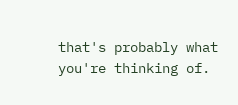that's probably what you're thinking of.